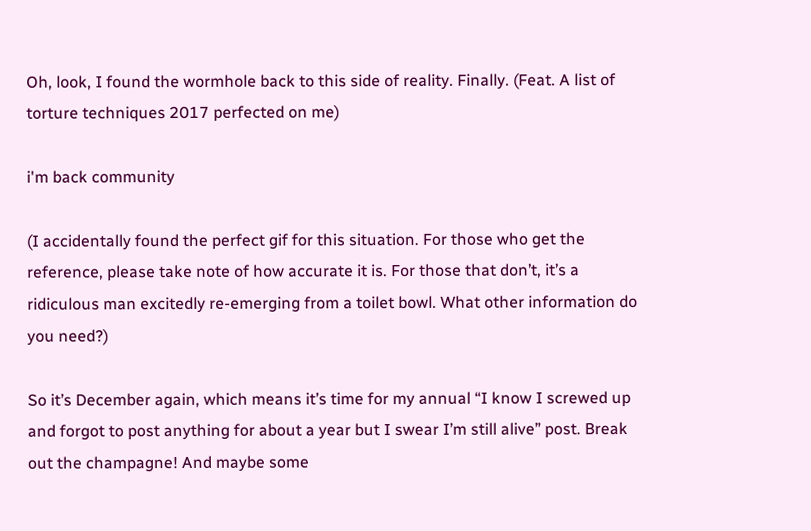Oh, look, I found the wormhole back to this side of reality. Finally. (Feat. A list of torture techniques 2017 perfected on me)

i'm back community

(I accidentally found the perfect gif for this situation. For those who get the reference, please take note of how accurate it is. For those that don’t, it’s a ridiculous man excitedly re-emerging from a toilet bowl. What other information do you need?)

So it’s December again, which means it’s time for my annual “I know I screwed up and forgot to post anything for about a year but I swear I’m still alive” post. Break out the champagne! And maybe some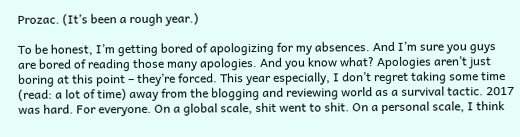Prozac. (It’s been a rough year.)

To be honest, I’m getting bored of apologizing for my absences. And I’m sure you guys are bored of reading those many apologies. And you know what? Apologies aren’t just boring at this point – they’re forced. This year especially, I don’t regret taking some time (read: a lot of time) away from the blogging and reviewing world as a survival tactic. 2017 was hard. For everyone. On a global scale, shit went to shit. On a personal scale, I think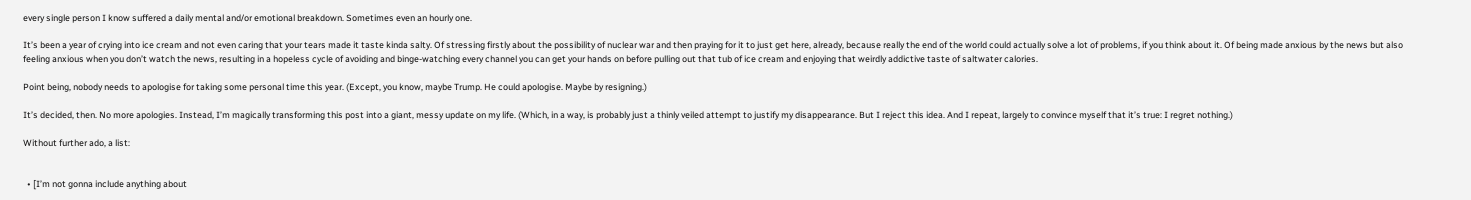every single person I know suffered a daily mental and/or emotional breakdown. Sometimes even an hourly one.

It’s been a year of crying into ice cream and not even caring that your tears made it taste kinda salty. Of stressing firstly about the possibility of nuclear war and then praying for it to just get here, already, because really the end of the world could actually solve a lot of problems, if you think about it. Of being made anxious by the news but also feeling anxious when you don’t watch the news, resulting in a hopeless cycle of avoiding and binge-watching every channel you can get your hands on before pulling out that tub of ice cream and enjoying that weirdly addictive taste of saltwater calories.

Point being, nobody needs to apologise for taking some personal time this year. (Except, you know, maybe Trump. He could apologise. Maybe by resigning.)

It’s decided, then. No more apologies. Instead, I’m magically transforming this post into a giant, messy update on my life. (Which, in a way, is probably just a thinly veiled attempt to justify my disappearance. But I reject this idea. And I repeat, largely to convince myself that it’s true: I regret nothing.)

Without further ado, a list:


  • [I’m not gonna include anything about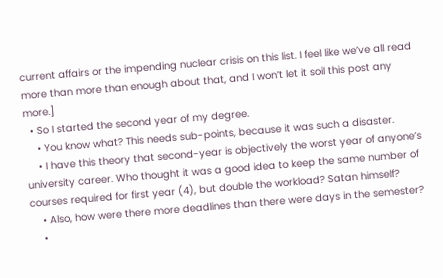current affairs or the impending nuclear crisis on this list. I feel like we’ve all read more than more than enough about that, and I won’t let it soil this post any more.]
  • So I started the second year of my degree.
    • You know what? This needs sub-points, because it was such a disaster.
    • I have this theory that second-year is objectively the worst year of anyone’s university career. Who thought it was a good idea to keep the same number of courses required for first year (4), but double the workload? Satan himself?
    • Also, how were there more deadlines than there were days in the semester?
    •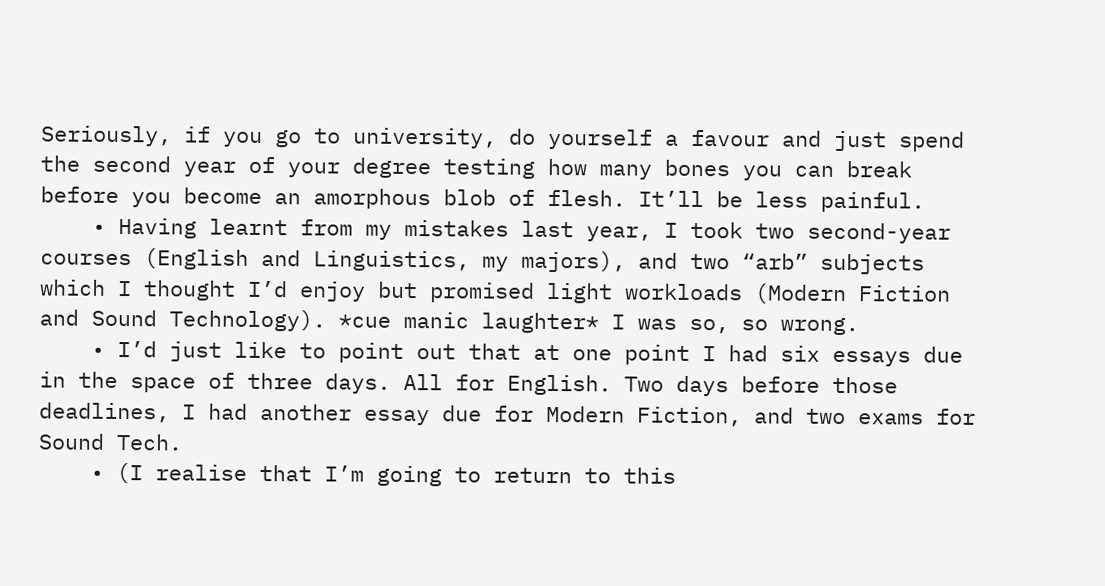Seriously, if you go to university, do yourself a favour and just spend the second year of your degree testing how many bones you can break before you become an amorphous blob of flesh. It’ll be less painful.
    • Having learnt from my mistakes last year, I took two second-year courses (English and Linguistics, my majors), and two “arb” subjects which I thought I’d enjoy but promised light workloads (Modern Fiction and Sound Technology). *cue manic laughter* I was so, so wrong.
    • I’d just like to point out that at one point I had six essays due in the space of three days. All for English. Two days before those deadlines, I had another essay due for Modern Fiction, and two exams for Sound Tech.
    • (I realise that I’m going to return to this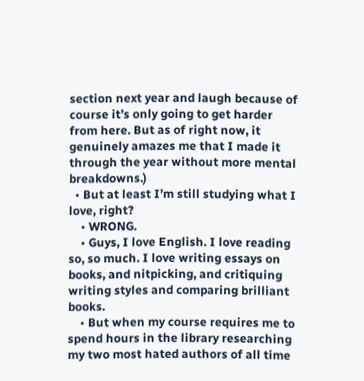section next year and laugh because of course it’s only going to get harder from here. But as of right now, it genuinely amazes me that I made it through the year without more mental breakdowns.)
  • But at least I’m still studying what I love, right?
    • WRONG.
    • Guys, I love English. I love reading so, so much. I love writing essays on books, and nitpicking, and critiquing writing styles and comparing brilliant books.
    • But when my course requires me to spend hours in the library researching my two most hated authors of all time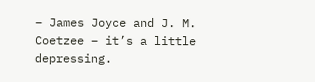– James Joyce and J. M. Coetzee – it’s a little depressing.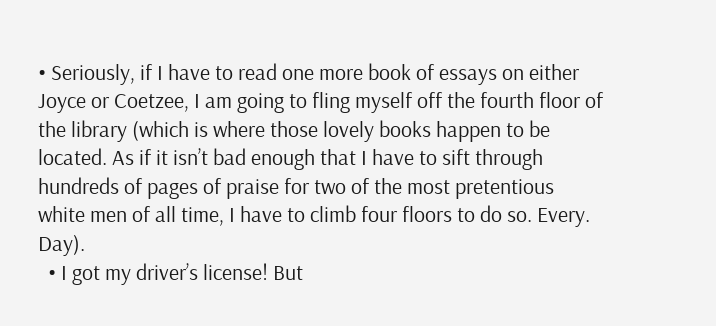• Seriously, if I have to read one more book of essays on either Joyce or Coetzee, I am going to fling myself off the fourth floor of the library (which is where those lovely books happen to be located. As if it isn’t bad enough that I have to sift through hundreds of pages of praise for two of the most pretentious white men of all time, I have to climb four floors to do so. Every. Day).
  • I got my driver’s license! But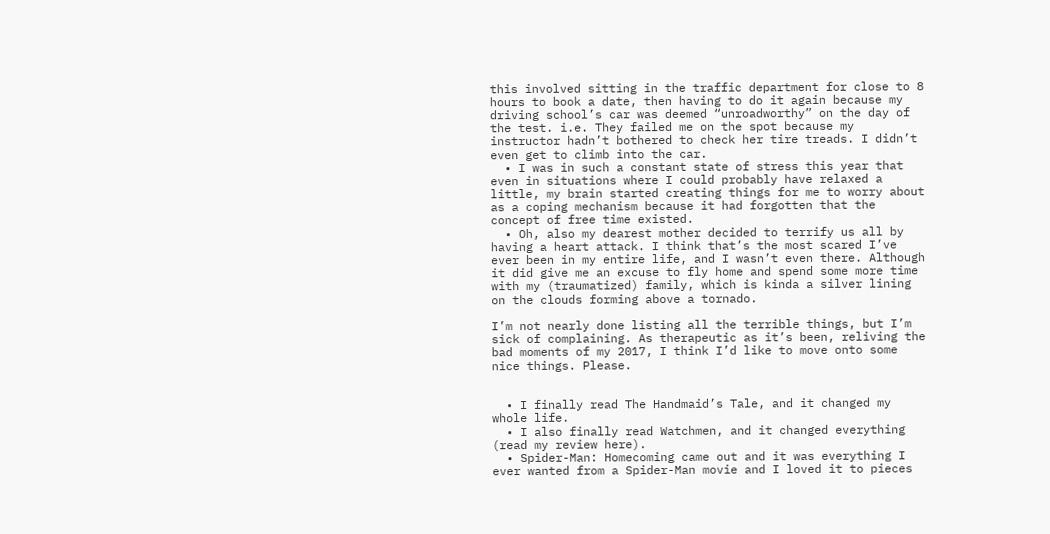this involved sitting in the traffic department for close to 8 hours to book a date, then having to do it again because my driving school’s car was deemed “unroadworthy” on the day of the test. i.e. They failed me on the spot because my instructor hadn’t bothered to check her tire treads. I didn’t even get to climb into the car.
  • I was in such a constant state of stress this year that even in situations where I could probably have relaxed a little, my brain started creating things for me to worry about as a coping mechanism because it had forgotten that the concept of free time existed.
  • Oh, also my dearest mother decided to terrify us all by having a heart attack. I think that’s the most scared I’ve ever been in my entire life, and I wasn’t even there. Although it did give me an excuse to fly home and spend some more time with my (traumatized) family, which is kinda a silver lining on the clouds forming above a tornado.

I’m not nearly done listing all the terrible things, but I’m sick of complaining. As therapeutic as it’s been, reliving the bad moments of my 2017, I think I’d like to move onto some nice things. Please.


  • I finally read The Handmaid’s Tale, and it changed my whole life.
  • I also finally read Watchmen, and it changed everything (read my review here).
  • Spider-Man: Homecoming came out and it was everything I ever wanted from a Spider-Man movie and I loved it to pieces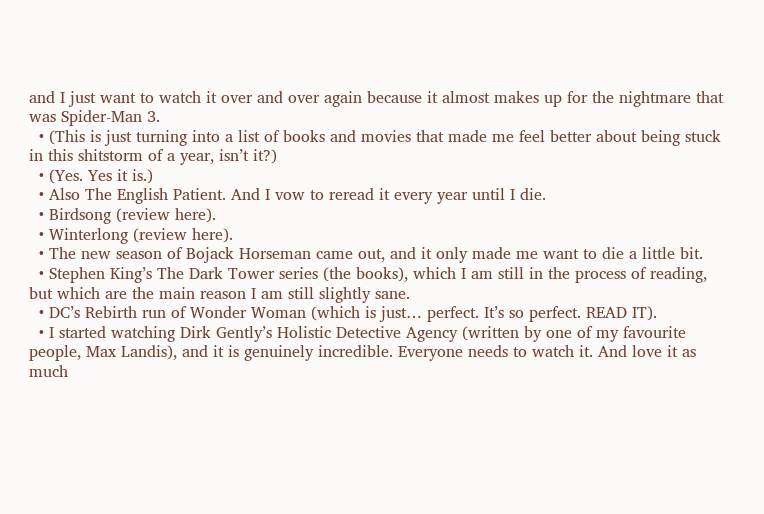and I just want to watch it over and over again because it almost makes up for the nightmare that was Spider-Man 3.
  • (This is just turning into a list of books and movies that made me feel better about being stuck in this shitstorm of a year, isn’t it?)
  • (Yes. Yes it is.)
  • Also The English Patient. And I vow to reread it every year until I die.
  • Birdsong (review here).
  • Winterlong (review here).
  • The new season of Bojack Horseman came out, and it only made me want to die a little bit.
  • Stephen King’s The Dark Tower series (the books), which I am still in the process of reading, but which are the main reason I am still slightly sane.
  • DC’s Rebirth run of Wonder Woman (which is just… perfect. It’s so perfect. READ IT).
  • I started watching Dirk Gently’s Holistic Detective Agency (written by one of my favourite people, Max Landis), and it is genuinely incredible. Everyone needs to watch it. And love it as much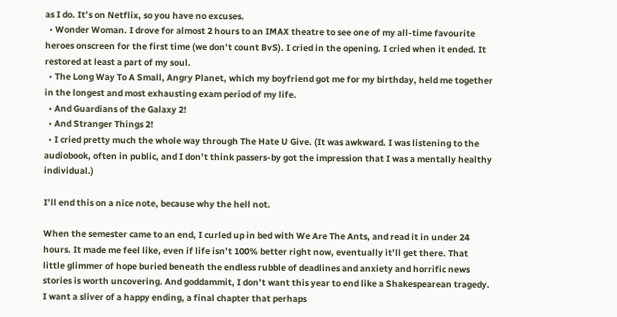as I do. It’s on Netflix, so you have no excuses.
  • Wonder Woman. I drove for almost 2 hours to an IMAX theatre to see one of my all-time favourite heroes onscreen for the first time (we don’t count BvS). I cried in the opening. I cried when it ended. It restored at least a part of my soul.
  • The Long Way To A Small, Angry Planet, which my boyfriend got me for my birthday, held me together in the longest and most exhausting exam period of my life.
  • And Guardians of the Galaxy 2!
  • And Stranger Things 2!
  • I cried pretty much the whole way through The Hate U Give. (It was awkward. I was listening to the audiobook, often in public, and I don’t think passers-by got the impression that I was a mentally healthy individual.)

I’ll end this on a nice note, because why the hell not.

When the semester came to an end, I curled up in bed with We Are The Ants, and read it in under 24 hours. It made me feel like, even if life isn’t 100% better right now, eventually it’ll get there. That little glimmer of hope buried beneath the endless rubble of deadlines and anxiety and horrific news stories is worth uncovering. And goddammit, I don’t want this year to end like a Shakespearean tragedy. I want a sliver of a happy ending, a final chapter that perhaps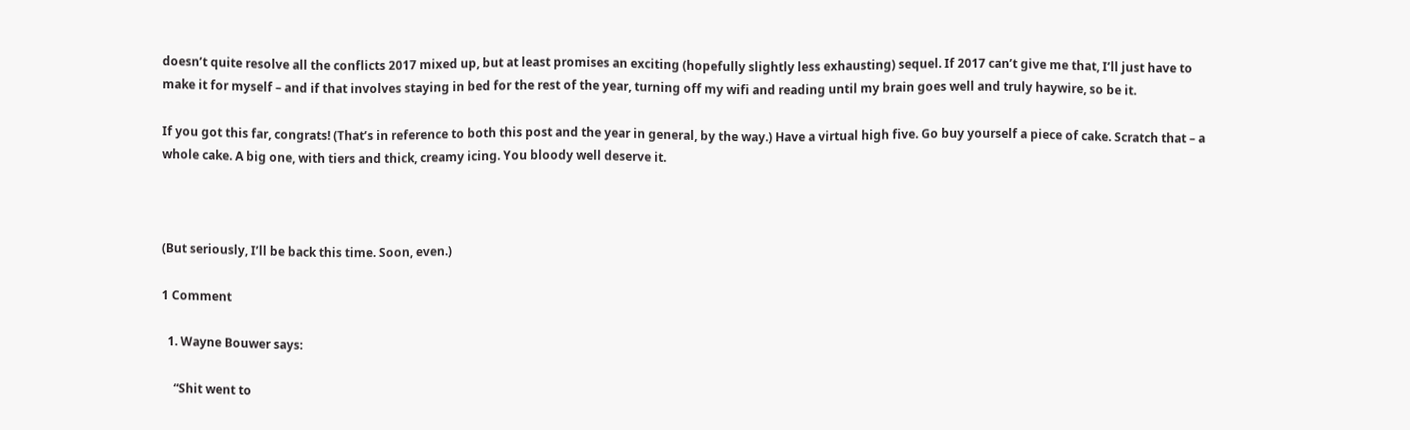doesn’t quite resolve all the conflicts 2017 mixed up, but at least promises an exciting (hopefully slightly less exhausting) sequel. If 2017 can’t give me that, I’ll just have to make it for myself – and if that involves staying in bed for the rest of the year, turning off my wifi and reading until my brain goes well and truly haywire, so be it.

If you got this far, congrats! (That’s in reference to both this post and the year in general, by the way.) Have a virtual high five. Go buy yourself a piece of cake. Scratch that – a whole cake. A big one, with tiers and thick, creamy icing. You bloody well deserve it.



(But seriously, I’ll be back this time. Soon, even.)

1 Comment

  1. Wayne Bouwer says:

    “Shit went to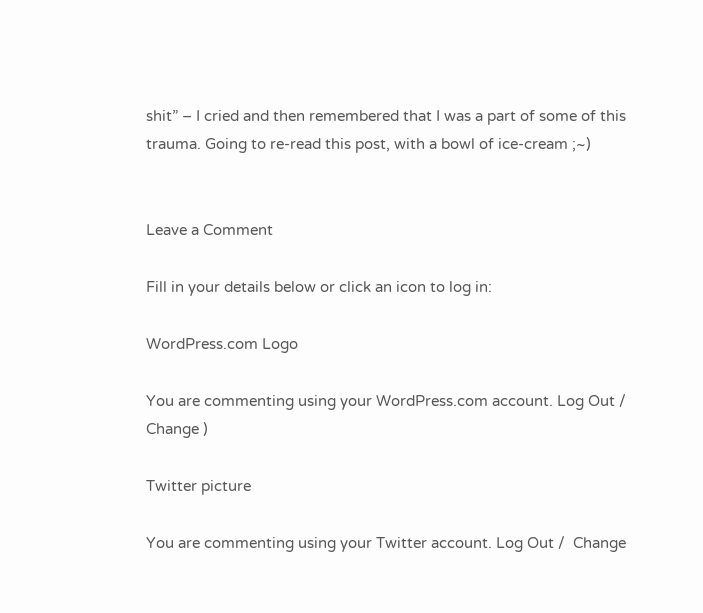shit” – I cried and then remembered that I was a part of some of this trauma. Going to re-read this post, with a bowl of ice-cream ;~)


Leave a Comment

Fill in your details below or click an icon to log in:

WordPress.com Logo

You are commenting using your WordPress.com account. Log Out /  Change )

Twitter picture

You are commenting using your Twitter account. Log Out /  Change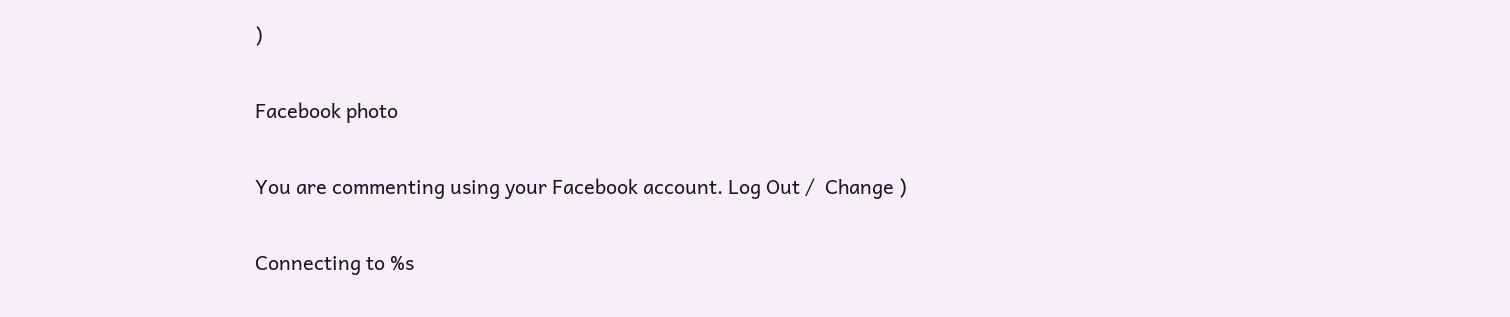)

Facebook photo

You are commenting using your Facebook account. Log Out /  Change )

Connecting to %s